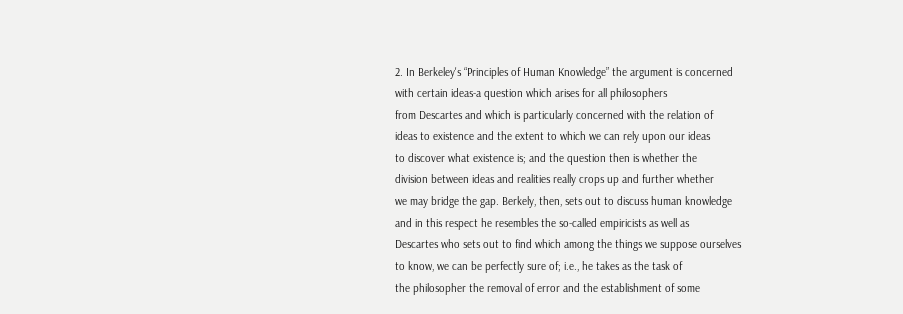2. In Berkeley's “Principles of Human Knowledge” the argument is concerned
with certain ideas-a question which arises for all philosophers
from Descartes and which is particularly concerned with the relation of
ideas to existence and the extent to which we can rely upon our ideas
to discover what existence is; and the question then is whether the
division between ideas and realities really crops up and further whether
we may bridge the gap. Berkely, then, sets out to discuss human knowledge
and in this respect he resembles the so-called empiricists as well as
Descartes who sets out to find which among the things we suppose ourselves
to know, we can be perfectly sure of; i.e., he takes as the task of
the philosopher the removal of error and the establishment of some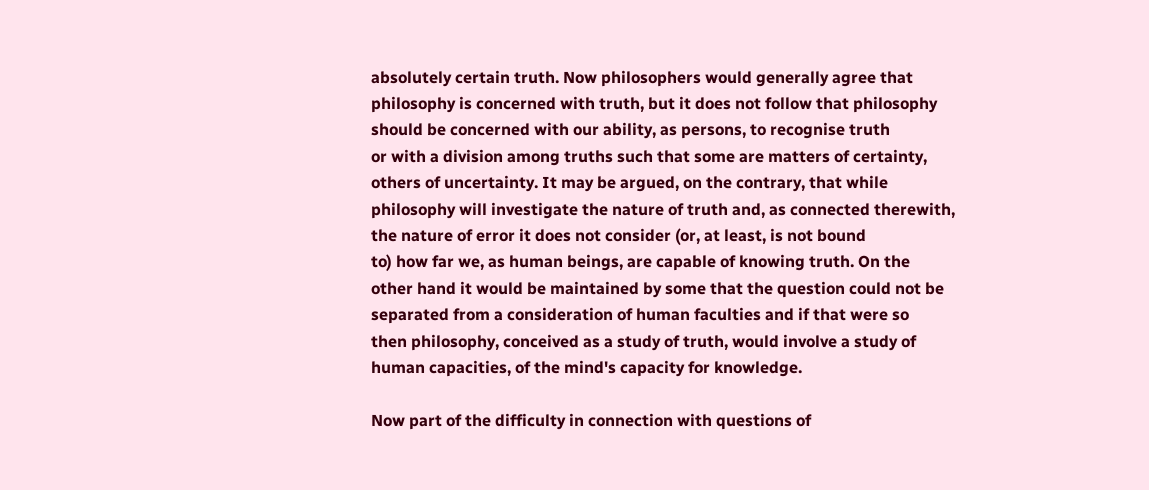absolutely certain truth. Now philosophers would generally agree that
philosophy is concerned with truth, but it does not follow that philosophy
should be concerned with our ability, as persons, to recognise truth
or with a division among truths such that some are matters of certainty,
others of uncertainty. It may be argued, on the contrary, that while
philosophy will investigate the nature of truth and, as connected therewith,
the nature of error it does not consider (or, at least, is not bound
to) how far we, as human beings, are capable of knowing truth. On the
other hand it would be maintained by some that the question could not be
separated from a consideration of human faculties and if that were so
then philosophy, conceived as a study of truth, would involve a study of
human capacities, of the mind's capacity for knowledge.

Now part of the difficulty in connection with questions of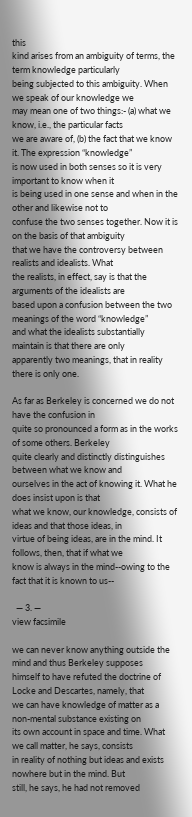this
kind arises from an ambiguity of terms, the term knowledge particularly
being subjected to this ambiguity. When we speak of our knowledge we
may mean one of two things:- (a) what we know, i.e., the particular facts
we are aware of, (b) the fact that we know it. The expression “knowledge”
is now used in both senses so it is very important to know when it
is being used in one sense and when in the other and likewise not to
confuse the two senses together. Now it is on the basis of that ambiguity
that we have the controversy between realists and idealists. What
the realists, in effect, say is that the arguments of the idealists are
based upon a confusion between the two meanings of the word “knowledge”
and what the idealists substantially maintain is that there are only
apparently two meanings, that in reality there is only one.

As far as Berkeley is concerned we do not have the confusion in
quite so pronounced a form as in the works of some others. Berkeley
quite clearly and distinctly distinguishes between what we know and
ourselves in the act of knowing it. What he does insist upon is that
what we know, our knowledge, consists of ideas and that those ideas, in
virtue of being ideas, are in the mind. It follows, then, that if what we
know is always in the mind--owing to the fact that it is known to us--

  ― 3. ―
view facsimile

we can never know anything outside the mind and thus Berkeley supposes
himself to have refuted the doctrine of Locke and Descartes, namely, that
we can have knowledge of matter as a non-mental substance existing on
its own account in space and time. What we call matter, he says, consists
in reality of nothing but ideas and exists nowhere but in the mind. But
still, he says, he had not removed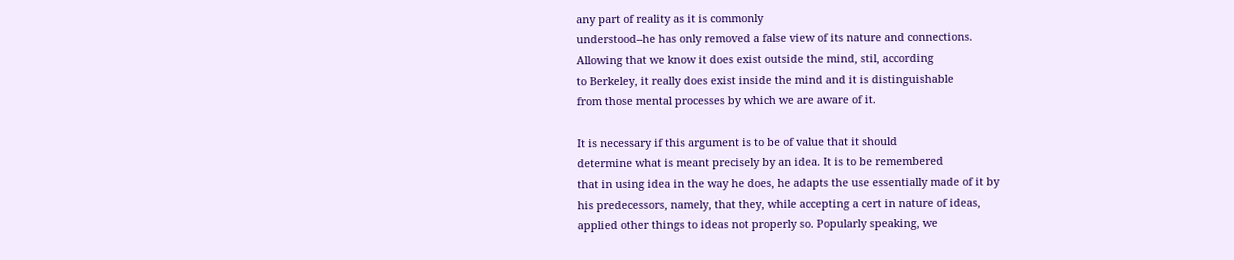any part of reality as it is commonly
understood--he has only removed a false view of its nature and connections.
Allowing that we know it does exist outside the mind, stil, according
to Berkeley, it really does exist inside the mind and it is distinguishable
from those mental processes by which we are aware of it.

It is necessary if this argument is to be of value that it should
determine what is meant precisely by an idea. It is to be remembered
that in using idea in the way he does, he adapts the use essentially made of it by
his predecessors, namely, that they, while accepting a cert in nature of ideas,
applied other things to ideas not properly so. Popularly speaking, we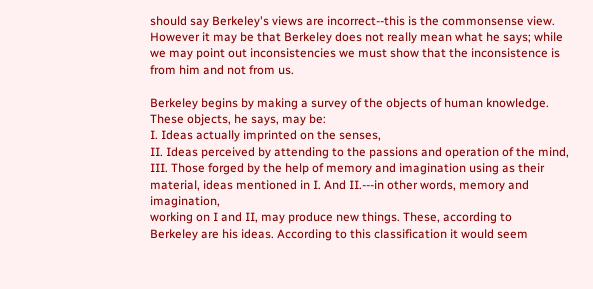should say Berkeley's views are incorrect--this is the commonsense view.
However it may be that Berkeley does not really mean what he says; while
we may point out inconsistencies we must show that the inconsistence is
from him and not from us.

Berkeley begins by making a survey of the objects of human knowledge.
These objects, he says, may be:
I. Ideas actually imprinted on the senses,
II. Ideas perceived by attending to the passions and operation of the mind,
III. Those forged by the help of memory and imagination using as their
material, ideas mentioned in I. And II.---in other words, memory and imagination,
working on I and II, may produce new things. These, according to
Berkeley are his ideas. According to this classification it would seem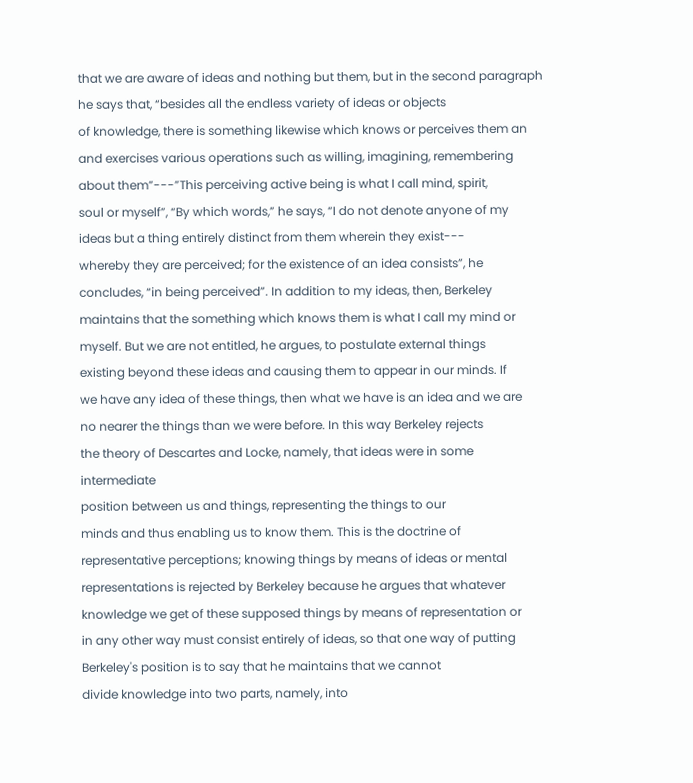that we are aware of ideas and nothing but them, but in the second paragraph
he says that, “besides all the endless variety of ideas or objects
of knowledge, there is something likewise which knows or perceives them an
and exercises various operations such as willing, imagining, remembering
about them”---”This perceiving active being is what I call mind, spirit,
soul or myself”, “By which words,” he says, “I do not denote anyone of my
ideas but a thing entirely distinct from them wherein they exist---
whereby they are perceived; for the existence of an idea consists”, he
concludes, “in being perceived”. In addition to my ideas, then, Berkeley
maintains that the something which knows them is what I call my mind or
myself. But we are not entitled, he argues, to postulate external things
existing beyond these ideas and causing them to appear in our minds. If
we have any idea of these things, then what we have is an idea and we are
no nearer the things than we were before. In this way Berkeley rejects
the theory of Descartes and Locke, namely, that ideas were in some intermediate
position between us and things, representing the things to our
minds and thus enabling us to know them. This is the doctrine of
representative perceptions; knowing things by means of ideas or mental
representations is rejected by Berkeley because he argues that whatever
knowledge we get of these supposed things by means of representation or
in any other way must consist entirely of ideas, so that one way of putting
Berkeley's position is to say that he maintains that we cannot
divide knowledge into two parts, namely, into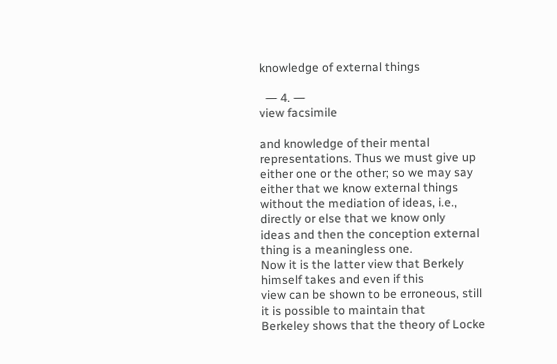knowledge of external things

  ― 4. ―
view facsimile

and knowledge of their mental representations. Thus we must give up
either one or the other; so we may say either that we know external things
without the mediation of ideas, i.e., directly or else that we know only
ideas and then the conception external thing is a meaningless one.
Now it is the latter view that Berkely himself takes and even if this
view can be shown to be erroneous, still it is possible to maintain that
Berkeley shows that the theory of Locke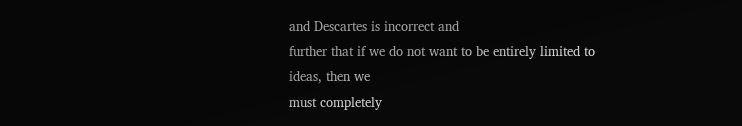and Descartes is incorrect and
further that if we do not want to be entirely limited to ideas, then we
must completely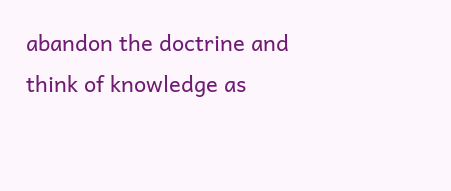abandon the doctrine and think of knowledge as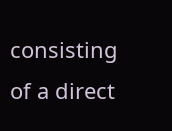consisting
of a direct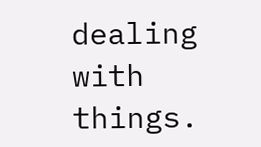dealing with things.